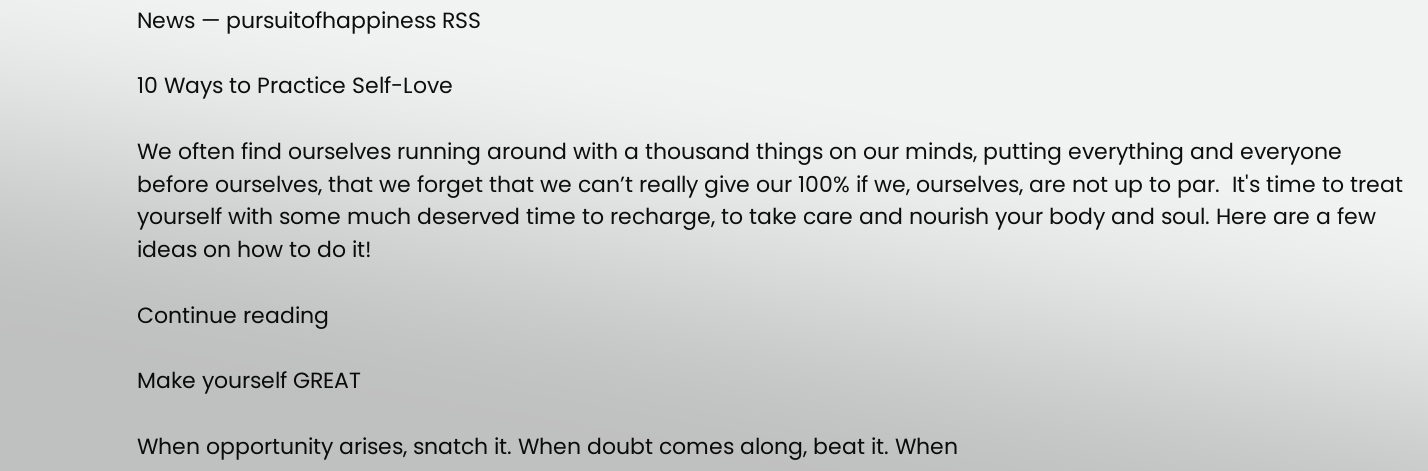News — pursuitofhappiness RSS

10 Ways to Practice Self-Love

We often find ourselves running around with a thousand things on our minds, putting everything and everyone before ourselves, that we forget that we can’t really give our 100% if we, ourselves, are not up to par.  It's time to treat yourself with some much deserved time to recharge, to take care and nourish your body and soul. Here are a few ideas on how to do it!

Continue reading

Make yourself GREAT

When opportunity arises, snatch it. When doubt comes along, beat it. When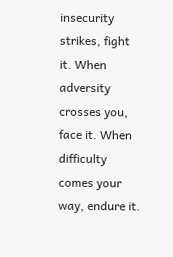insecurity strikes, fight it. When adversity crosses you, face it. When difficulty comes your way, endure it.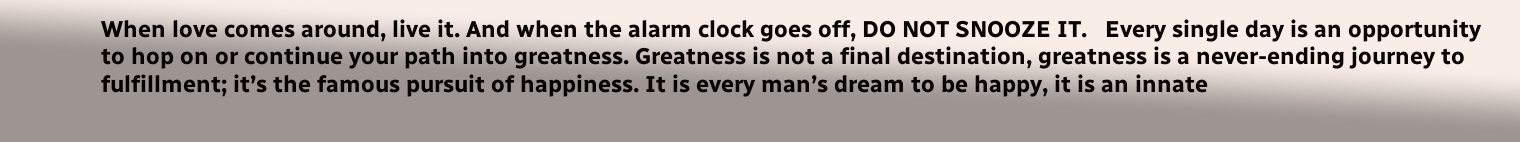When love comes around, live it. And when the alarm clock goes off, DO NOT SNOOZE IT.   Every single day is an opportunity to hop on or continue your path into greatness. Greatness is not a final destination, greatness is a never-ending journey to fulfillment; it’s the famous pursuit of happiness. It is every man’s dream to be happy, it is an innate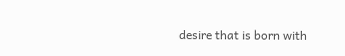desire that is born with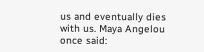us and eventually dies with us. Maya Angelou once said: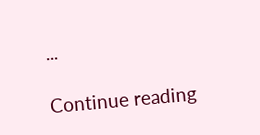...

Continue reading